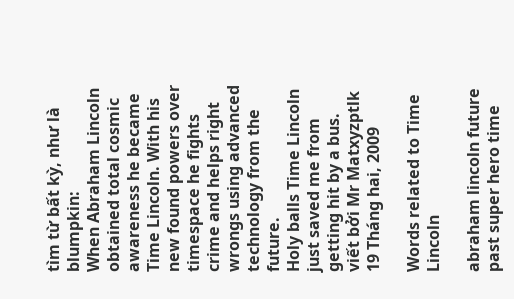tìm từ bất kỳ, như là blumpkin:
When Abraham Lincoln obtained total cosmic awareness he became Time Lincoln. With his new found powers over timespace he fights crime and helps right wrongs using advanced technology from the future.
Holy balls Time Lincoln just saved me from getting hit by a bus.
viết bởi Mr Matxyzptlk 19 Tháng hai, 2009

Words related to Time Lincoln

abraham lincoln future past super hero time